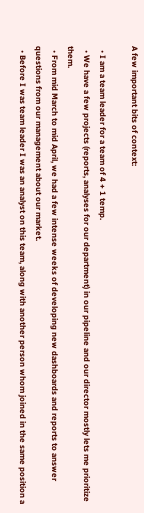A few important bits of context:

  • I am a team leader for a team of 4 + 1 temp.
  • We have a few projects (reports, analyses for our department) in our pipeline and our director mostly lets me prioritize them.
  • From mid March to mid April, we had a few intense weeks of developing new dashboards and reports to answer questions from our management about our market.
  • Before I was team leader I was an analyst on this team, along with another person whom joined in the same position a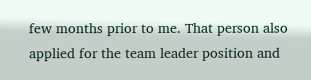few months prior to me. That person also applied for the team leader position and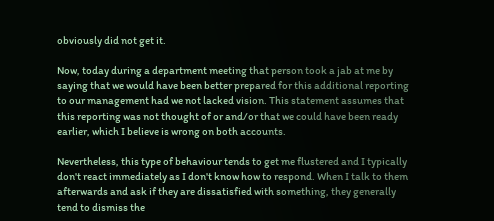obviously did not get it.

Now, today during a department meeting that person took a jab at me by saying that we would have been better prepared for this additional reporting to our management had we not lacked vision. This statement assumes that this reporting was not thought of or and/or that we could have been ready earlier, which I believe is wrong on both accounts.

Nevertheless, this type of behaviour tends to get me flustered and I typically don't react immediately as I don't know how to respond. When I talk to them afterwards and ask if they are dissatisfied with something, they generally tend to dismiss the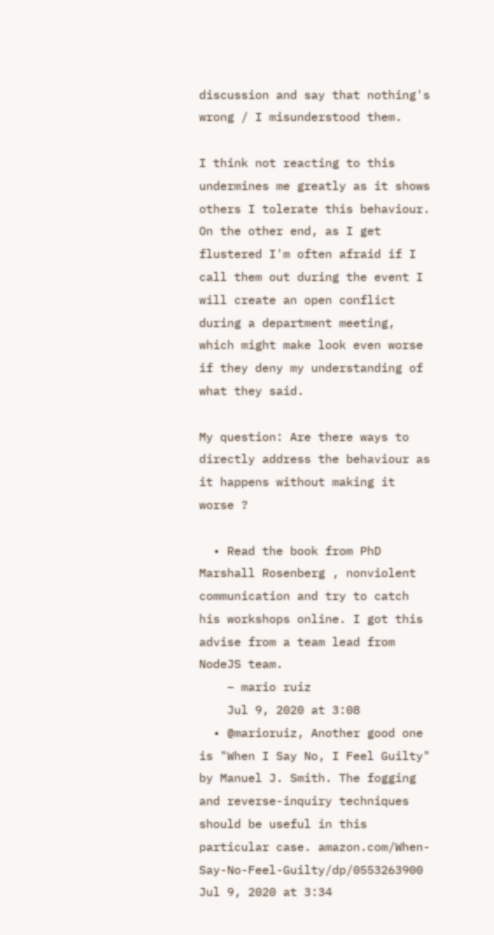discussion and say that nothing's wrong / I misunderstood them.

I think not reacting to this undermines me greatly as it shows others I tolerate this behaviour. On the other end, as I get flustered I'm often afraid if I call them out during the event I will create an open conflict during a department meeting, which might make look even worse if they deny my understanding of what they said.

My question: Are there ways to directly address the behaviour as it happens without making it worse ?

  • Read the book from PhD Marshall Rosenberg , nonviolent communication and try to catch his workshops online. I got this advise from a team lead from NodeJS team.
    – mario ruiz
    Jul 9, 2020 at 3:08
  • @marioruiz, Another good one is "When I Say No, I Feel Guilty" by Manuel J. Smith. The fogging and reverse-inquiry techniques should be useful in this particular case. amazon.com/When-Say-No-Feel-Guilty/dp/0553263900 Jul 9, 2020 at 3:34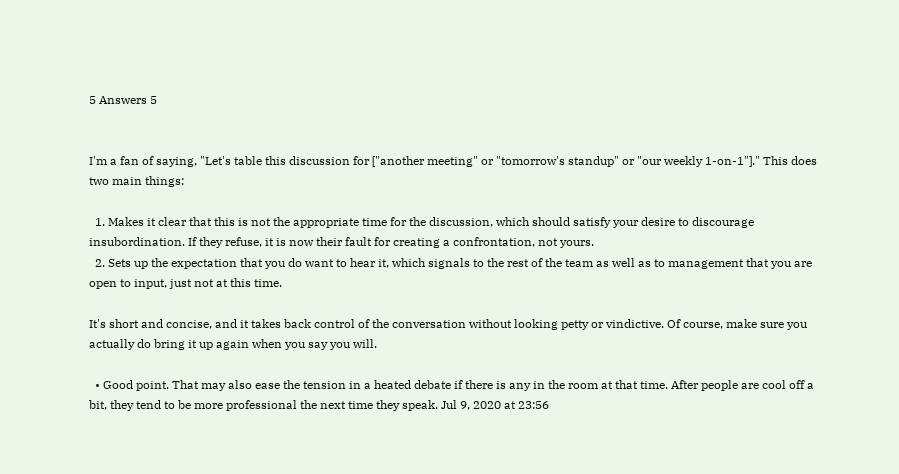5 Answers 5


I'm a fan of saying, "Let's table this discussion for ["another meeting" or "tomorrow's standup" or "our weekly 1-on-1"]." This does two main things:

  1. Makes it clear that this is not the appropriate time for the discussion, which should satisfy your desire to discourage insubordination. If they refuse, it is now their fault for creating a confrontation, not yours.
  2. Sets up the expectation that you do want to hear it, which signals to the rest of the team as well as to management that you are open to input, just not at this time.

It's short and concise, and it takes back control of the conversation without looking petty or vindictive. Of course, make sure you actually do bring it up again when you say you will.

  • Good point. That may also ease the tension in a heated debate if there is any in the room at that time. After people are cool off a bit, they tend to be more professional the next time they speak. Jul 9, 2020 at 23:56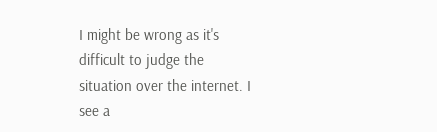I might be wrong as it's difficult to judge the situation over the internet. I see a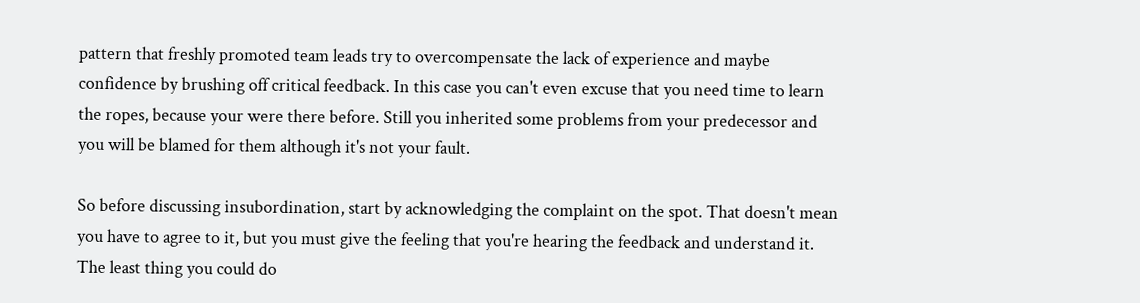pattern that freshly promoted team leads try to overcompensate the lack of experience and maybe confidence by brushing off critical feedback. In this case you can't even excuse that you need time to learn the ropes, because your were there before. Still you inherited some problems from your predecessor and you will be blamed for them although it's not your fault.

So before discussing insubordination, start by acknowledging the complaint on the spot. That doesn't mean you have to agree to it, but you must give the feeling that you're hearing the feedback and understand it. The least thing you could do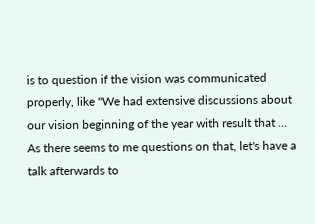is to question if the vision was communicated properly, like "We had extensive discussions about our vision beginning of the year with result that ... As there seems to me questions on that, let's have a talk afterwards to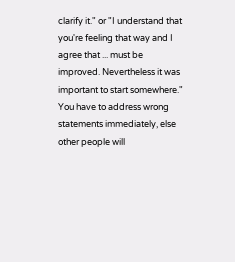clarify it." or "I understand that you're feeling that way and I agree that ... must be improved. Nevertheless it was important to start somewhere." You have to address wrong statements immediately, else other people will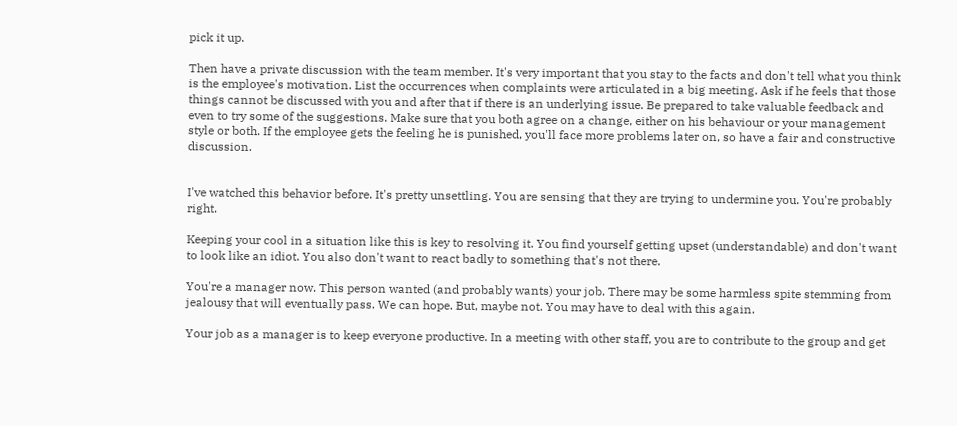pick it up.

Then have a private discussion with the team member. It's very important that you stay to the facts and don't tell what you think is the employee's motivation. List the occurrences when complaints were articulated in a big meeting. Ask if he feels that those things cannot be discussed with you and after that if there is an underlying issue. Be prepared to take valuable feedback and even to try some of the suggestions. Make sure that you both agree on a change, either on his behaviour or your management style or both. If the employee gets the feeling he is punished, you'll face more problems later on, so have a fair and constructive discussion.


I've watched this behavior before. It's pretty unsettling. You are sensing that they are trying to undermine you. You're probably right.

Keeping your cool in a situation like this is key to resolving it. You find yourself getting upset (understandable) and don't want to look like an idiot. You also don't want to react badly to something that's not there.

You're a manager now. This person wanted (and probably wants) your job. There may be some harmless spite stemming from jealousy that will eventually pass. We can hope. But, maybe not. You may have to deal with this again.

Your job as a manager is to keep everyone productive. In a meeting with other staff, you are to contribute to the group and get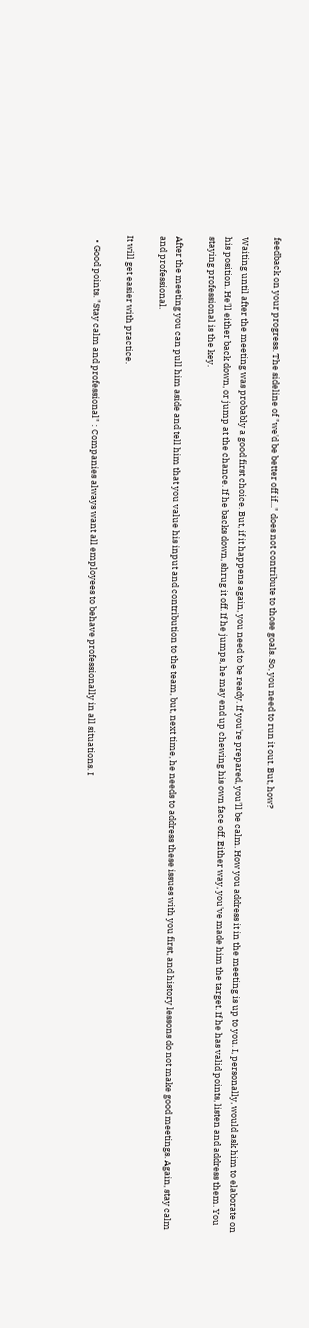feedback on your progress. The sideline of "we'd be better off if..." does not contribute to those goals. So, you need to run it out. But, how?

Waiting until after the meeting was probably a good first choice. But, if it happens again, you need to be ready. If you're prepared, you'll be calm. How you address it in the meeting is up to you. I, personally, would ask him to elaborate on his position. He'll either back down, or jump at the chance. If he backs down, shrug it off. If he jumps, he may end up chewing his own face off. Either way, you've made him the target. If he has valid points, listen and address them. You staying professional is the key.

After the meeting you can pull him aside and tell him that you value his input and contribution to the team, but, next time, he needs to address these issues with you first, and history lessons do not make good meetings. Again, stay calm and professional.

It will get easier with practice.

  • Good points. "Stay calm and professional" : Companies always want all employees to behave professionally in all situations. I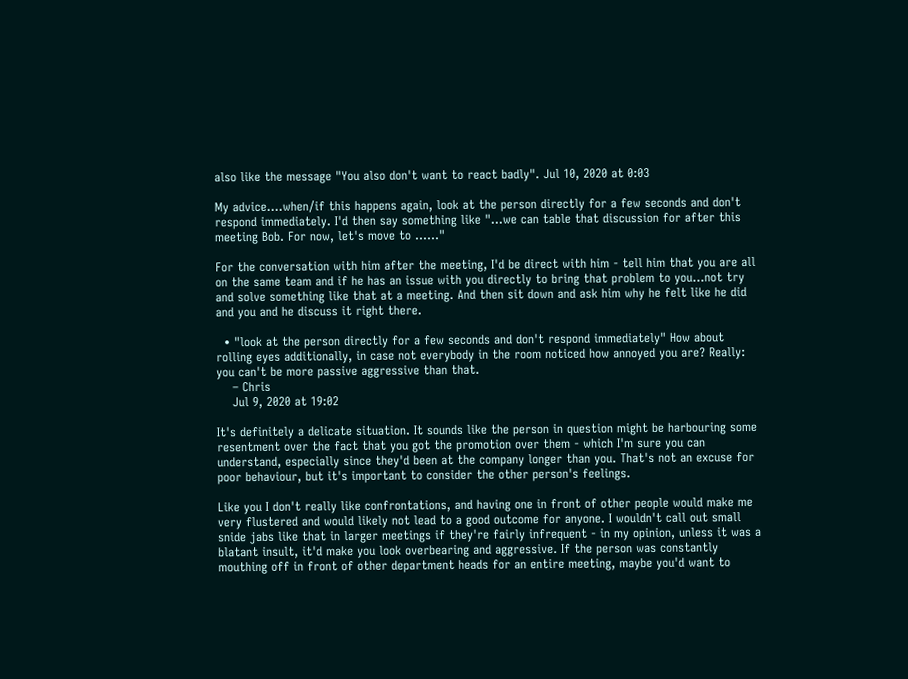also like the message "You also don't want to react badly". Jul 10, 2020 at 0:03

My advice....when/if this happens again, look at the person directly for a few seconds and don't respond immediately. I'd then say something like "...we can table that discussion for after this meeting Bob. For now, let's move to ......"

For the conversation with him after the meeting, I'd be direct with him - tell him that you are all on the same team and if he has an issue with you directly to bring that problem to you...not try and solve something like that at a meeting. And then sit down and ask him why he felt like he did and you and he discuss it right there.

  • "look at the person directly for a few seconds and don't respond immediately" How about rolling eyes additionally, in case not everybody in the room noticed how annoyed you are? Really: you can't be more passive aggressive than that.
    – Chris
    Jul 9, 2020 at 19:02

It's definitely a delicate situation. It sounds like the person in question might be harbouring some resentment over the fact that you got the promotion over them - which I'm sure you can understand, especially since they'd been at the company longer than you. That's not an excuse for poor behaviour, but it's important to consider the other person's feelings.

Like you I don't really like confrontations, and having one in front of other people would make me very flustered and would likely not lead to a good outcome for anyone. I wouldn't call out small snide jabs like that in larger meetings if they're fairly infrequent - in my opinion, unless it was a blatant insult, it'd make you look overbearing and aggressive. If the person was constantly mouthing off in front of other department heads for an entire meeting, maybe you'd want to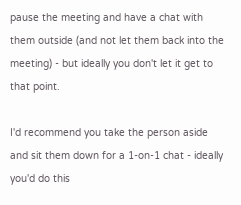pause the meeting and have a chat with them outside (and not let them back into the meeting) - but ideally you don't let it get to that point.

I'd recommend you take the person aside and sit them down for a 1-on-1 chat - ideally you'd do this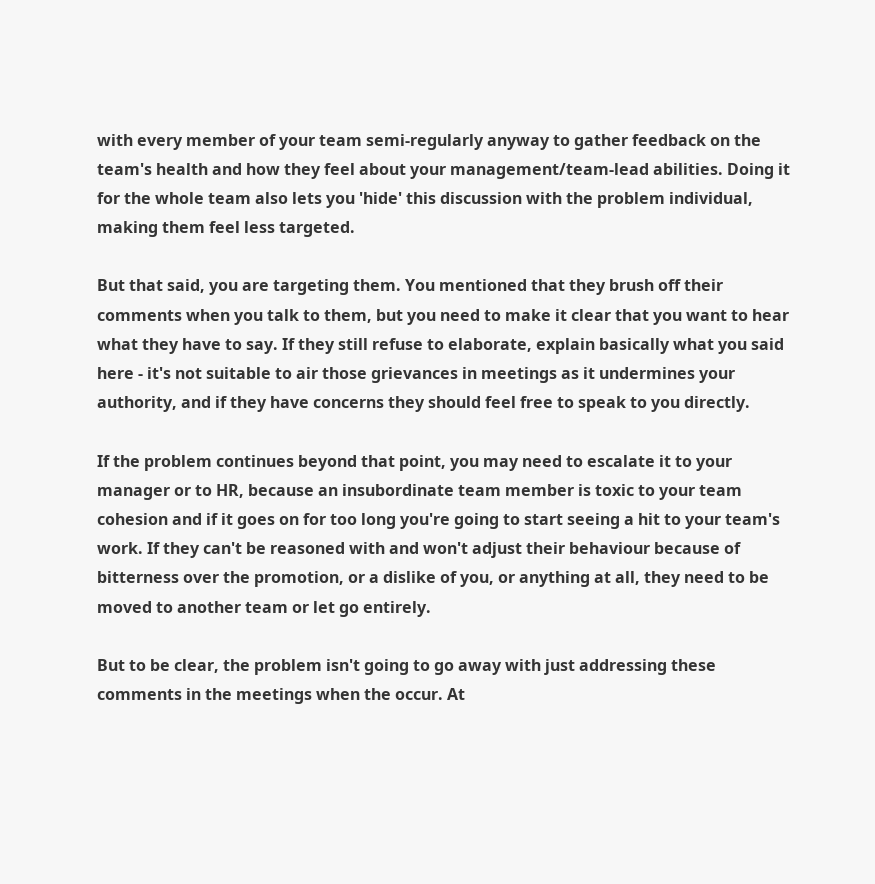with every member of your team semi-regularly anyway to gather feedback on the team's health and how they feel about your management/team-lead abilities. Doing it for the whole team also lets you 'hide' this discussion with the problem individual, making them feel less targeted.

But that said, you are targeting them. You mentioned that they brush off their comments when you talk to them, but you need to make it clear that you want to hear what they have to say. If they still refuse to elaborate, explain basically what you said here - it's not suitable to air those grievances in meetings as it undermines your authority, and if they have concerns they should feel free to speak to you directly.

If the problem continues beyond that point, you may need to escalate it to your manager or to HR, because an insubordinate team member is toxic to your team cohesion and if it goes on for too long you're going to start seeing a hit to your team's work. If they can't be reasoned with and won't adjust their behaviour because of bitterness over the promotion, or a dislike of you, or anything at all, they need to be moved to another team or let go entirely.

But to be clear, the problem isn't going to go away with just addressing these comments in the meetings when the occur. At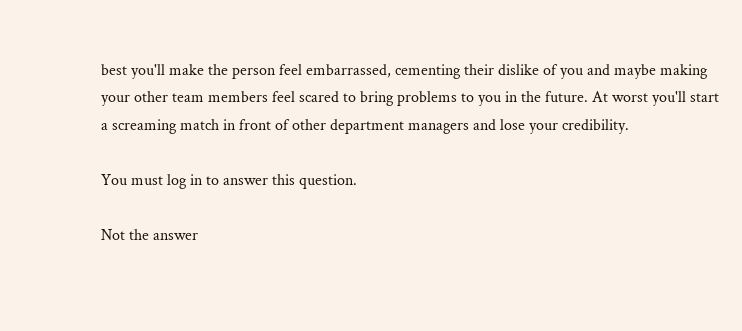best you'll make the person feel embarrassed, cementing their dislike of you and maybe making your other team members feel scared to bring problems to you in the future. At worst you'll start a screaming match in front of other department managers and lose your credibility.

You must log in to answer this question.

Not the answer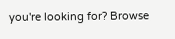you're looking for? Browse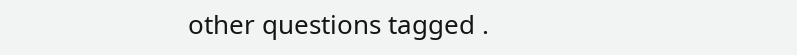other questions tagged .